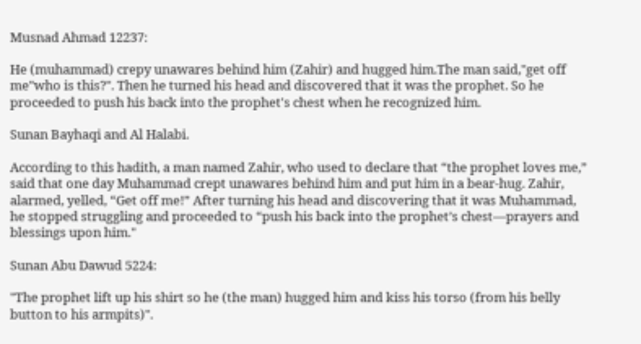Musnad Ahmad 12237:

He (muhammad) crepy unawares behind him (Zahir) and hugged him.The man said,"get off me"who is this?". Then he turned his head and discovered that it was the prophet. So he proceeded to push his back into the prophet's chest when he recognized him.

Sunan Bayhaqi and Al Halabi.

According to this hadith, a man named Zahir, who used to declare that “the prophet loves me,” said that one day Muhammad crept unawares behind him and put him in a bear-hug. Zahir, alarmed, yelled, “Get off me!” After turning his head and discovering that it was Muhammad, he stopped struggling and proceeded to “push his back into the prophet’s chest—prayers and blessings upon him."

Sunan Abu Dawud 5224:

"The prophet lift up his shirt so he (the man) hugged him and kiss his torso (from his belly button to his armpits)".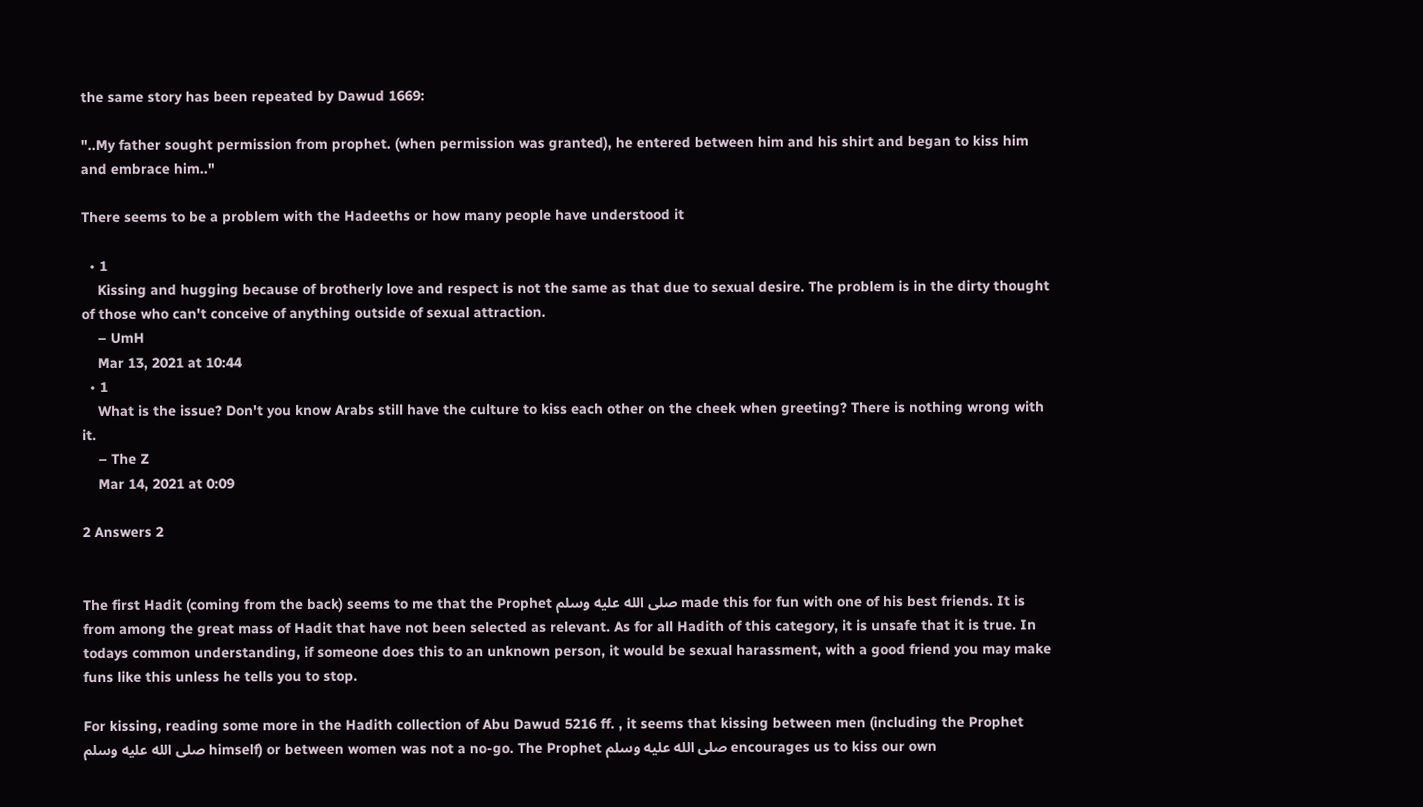the same story has been repeated by Dawud 1669:

"..My father sought permission from prophet. (when permission was granted), he entered between him and his shirt and began to kiss him and embrace him.."

There seems to be a problem with the Hadeeths or how many people have understood it

  • 1
    Kissing and hugging because of brotherly love and respect is not the same as that due to sexual desire. The problem is in the dirty thought of those who can't conceive of anything outside of sexual attraction.
    – UmH
    Mar 13, 2021 at 10:44
  • 1
    What is the issue? Don't you know Arabs still have the culture to kiss each other on the cheek when greeting? There is nothing wrong with it.
    – The Z
    Mar 14, 2021 at 0:09

2 Answers 2


The first Hadit (coming from the back) seems to me that the Prophet صلى الله عليه وسلم made this for fun with one of his best friends. It is from among the great mass of Hadit that have not been selected as relevant. As for all Hadith of this category, it is unsafe that it is true. In todays common understanding, if someone does this to an unknown person, it would be sexual harassment, with a good friend you may make funs like this unless he tells you to stop.

For kissing, reading some more in the Hadith collection of Abu Dawud 5216 ff. , it seems that kissing between men (including the Prophet صلى الله عليه وسلم himself) or between women was not a no-go. The Prophet صلى الله عليه وسلم encourages us to kiss our own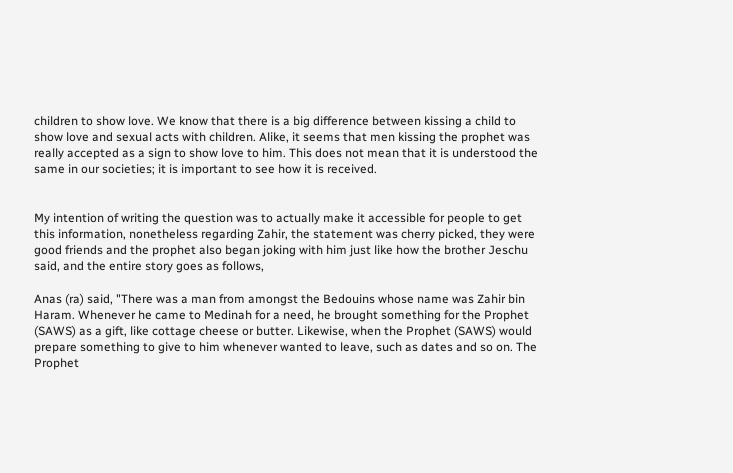children to show love. We know that there is a big difference between kissing a child to show love and sexual acts with children. Alike, it seems that men kissing the prophet was really accepted as a sign to show love to him. This does not mean that it is understood the same in our societies; it is important to see how it is received.


My intention of writing the question was to actually make it accessible for people to get this information, nonetheless regarding Zahir, the statement was cherry picked, they were good friends and the prophet also began joking with him just like how the brother Jeschu said, and the entire story goes as follows,

Anas (ra) said, "There was a man from amongst the Bedouins whose name was Zahir bin Haram. Whenever he came to Medinah for a need, he brought something for the Prophet (SAWS) as a gift, like cottage cheese or butter. Likewise, when the Prophet (SAWS) would prepare something to give to him whenever wanted to leave, such as dates and so on. The Prophet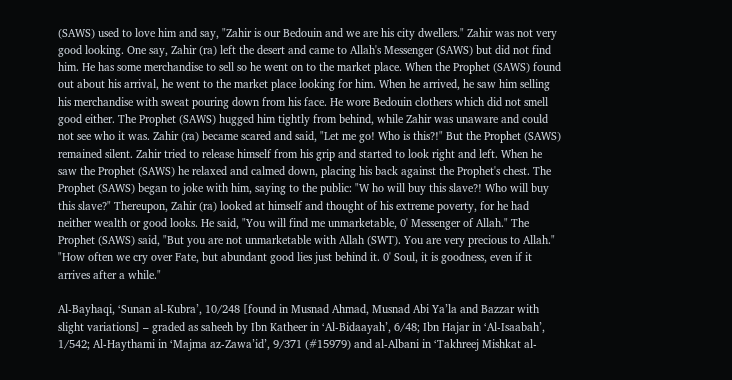(SAWS) used to love him and say, "Zahir is our Bedouin and we are his city dwellers." Zahir was not very good looking. One say, Zahir (ra) left the desert and came to Allah's Messenger (SAWS) but did not find him. He has some merchandise to sell so he went on to the market place. When the Prophet (SAWS) found out about his arrival, he went to the market place looking for him. When he arrived, he saw him selling his merchandise with sweat pouring down from his face. He wore Bedouin clothers which did not smell good either. The Prophet (SAWS) hugged him tightly from behind, while Zahir was unaware and could not see who it was. Zahir (ra) became scared and said, "Let me go! Who is this?!" But the Prophet (SAWS) remained silent. Zahir tried to release himself from his grip and started to look right and left. When he saw the Prophet (SAWS) he relaxed and calmed down, placing his back against the Prophet's chest. The Prophet (SAWS) began to joke with him, saying to the public: "W ho will buy this slave?! Who will buy this slave?" Thereupon, Zahir (ra) looked at himself and thought of his extreme poverty, for he had neither wealth or good looks. He said, "You will find me unmarketable, 0' Messenger of Allah." The Prophet (SAWS) said, "But you are not unmarketable with Allah (SWT). You are very precious to Allah." "How often we cry over Fate, but abundant good lies just behind it. 0' Soul, it is goodness, even if it arrives after a while."

Al-Bayhaqi, ‘Sunan al-Kubra’, 10/248 [found in Musnad Ahmad, Musnad Abi Ya’la and Bazzar with slight variations] – graded as saheeh by Ibn Katheer in ‘Al-Bidaayah’, 6/48; Ibn Hajar in ‘Al-Isaabah’, 1/542; Al-Haythami in ‘Majma az-Zawa’id’, 9/371 (#15979) and al-Albani in ‘Takhreej Mishkat al-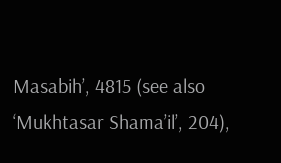Masabih’, 4815 (see also ‘Mukhtasar Shama’il’, 204),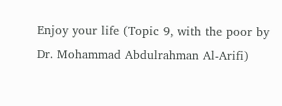Enjoy your life (Topic 9, with the poor by Dr. Mohammad Abdulrahman Al-Arifi)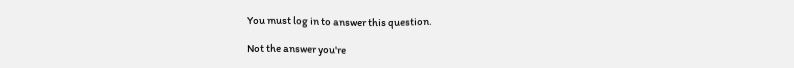You must log in to answer this question.

Not the answer you're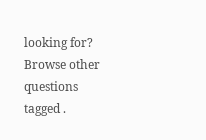looking for? Browse other questions tagged .